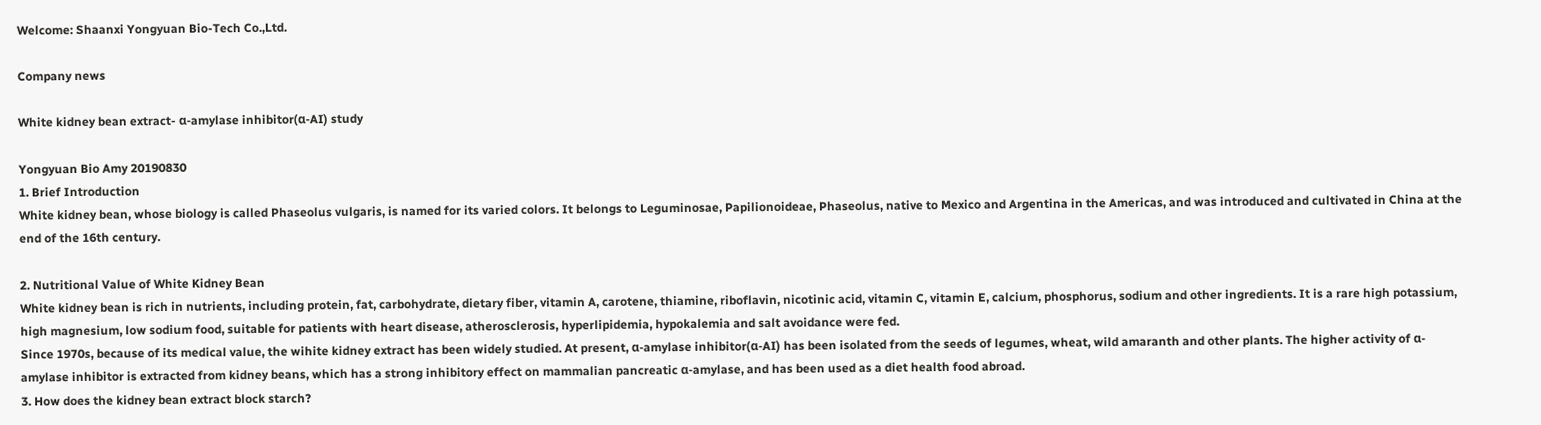Welcome: Shaanxi Yongyuan Bio-Tech Co.,Ltd.

Company news

White kidney bean extract- α-amylase inhibitor(α-AI) study

Yongyuan Bio Amy 20190830
1. Brief Introduction
White kidney bean, whose biology is called Phaseolus vulgaris, is named for its varied colors. It belongs to Leguminosae, Papilionoideae, Phaseolus, native to Mexico and Argentina in the Americas, and was introduced and cultivated in China at the end of the 16th century.

2. Nutritional Value of White Kidney Bean
White kidney bean is rich in nutrients, including protein, fat, carbohydrate, dietary fiber, vitamin A, carotene, thiamine, riboflavin, nicotinic acid, vitamin C, vitamin E, calcium, phosphorus, sodium and other ingredients. It is a rare high potassium, high magnesium, low sodium food, suitable for patients with heart disease, atherosclerosis, hyperlipidemia, hypokalemia and salt avoidance were fed.
Since 1970s, because of its medical value, the wihite kidney extract has been widely studied. At present, α-amylase inhibitor(α-AI) has been isolated from the seeds of legumes, wheat, wild amaranth and other plants. The higher activity of α-amylase inhibitor is extracted from kidney beans, which has a strong inhibitory effect on mammalian pancreatic α-amylase, and has been used as a diet health food abroad.
3. How does the kidney bean extract block starch?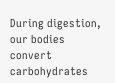During digestion, our bodies convert carbohydrates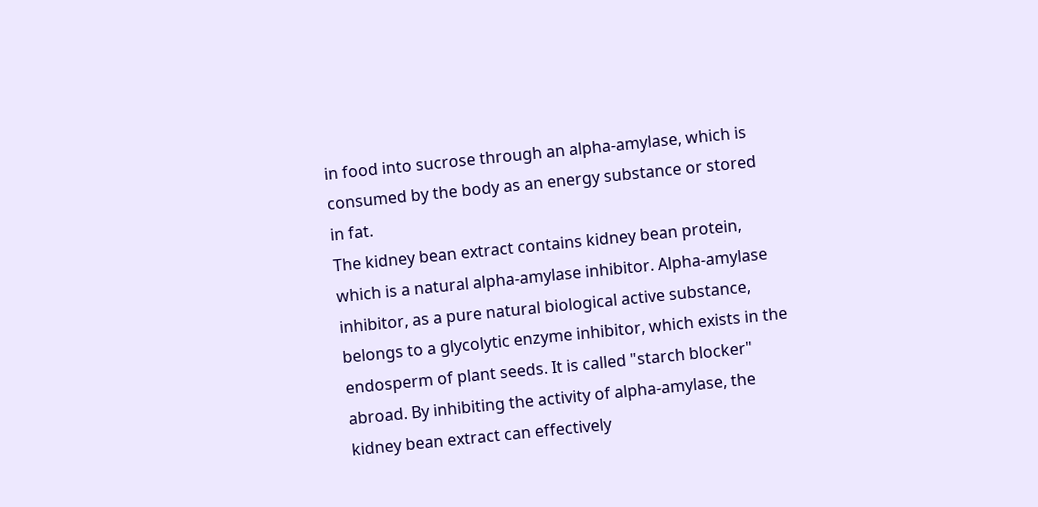in food into sucrose through an alpha-amylase, which is consumed by the body as an energy substance or stored in fat.
The kidney bean extract contains kidney bean protein, which is a natural alpha-amylase inhibitor. Alpha-amylase inhibitor, as a pure natural biological active substance, belongs to a glycolytic enzyme inhibitor, which exists in the endosperm of plant seeds. It is called "starch blocker" abroad. By inhibiting the activity of alpha-amylase, the kidney bean extract can effectively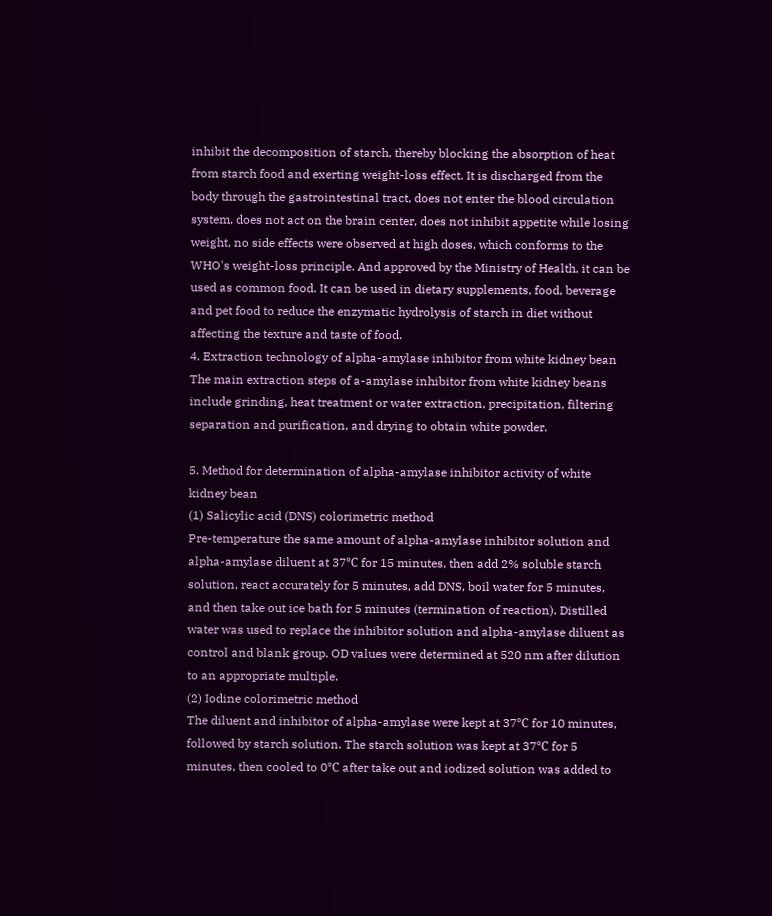inhibit the decomposition of starch, thereby blocking the absorption of heat from starch food and exerting weight-loss effect. It is discharged from the body through the gastrointestinal tract, does not enter the blood circulation system, does not act on the brain center, does not inhibit appetite while losing weight, no side effects were observed at high doses, which conforms to the WHO's weight-loss principle. And approved by the Ministry of Health, it can be used as common food. It can be used in dietary supplements, food, beverage and pet food to reduce the enzymatic hydrolysis of starch in diet without affecting the texture and taste of food.
4. Extraction technology of alpha-amylase inhibitor from white kidney bean
The main extraction steps of a-amylase inhibitor from white kidney beans include grinding, heat treatment or water extraction, precipitation, filtering separation and purification, and drying to obtain white powder.

5. Method for determination of alpha-amylase inhibitor activity of white kidney bean
(1) Salicylic acid (DNS) colorimetric method
Pre-temperature the same amount of alpha-amylase inhibitor solution and alpha-amylase diluent at 37℃ for 15 minutes, then add 2% soluble starch solution, react accurately for 5 minutes, add DNS, boil water for 5 minutes, and then take out ice bath for 5 minutes (termination of reaction). Distilled water was used to replace the inhibitor solution and alpha-amylase diluent as control and blank group. OD values were determined at 520 nm after dilution to an appropriate multiple.
(2) Iodine colorimetric method
The diluent and inhibitor of alpha-amylase were kept at 37℃ for 10 minutes, followed by starch solution. The starch solution was kept at 37℃ for 5 minutes, then cooled to 0℃ after take out and iodized solution was added to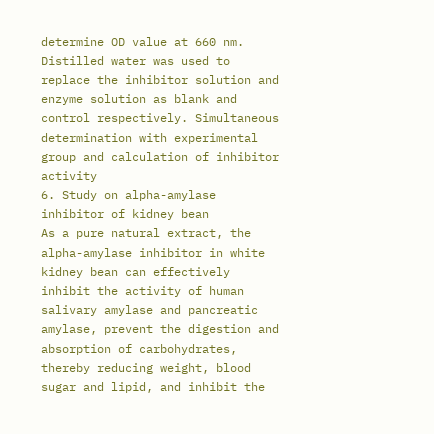determine OD value at 660 nm. Distilled water was used to replace the inhibitor solution and enzyme solution as blank and control respectively. Simultaneous determination with experimental group and calculation of inhibitor activity
6. Study on alpha-amylase inhibitor of kidney bean
As a pure natural extract, the alpha-amylase inhibitor in white kidney bean can effectively inhibit the activity of human salivary amylase and pancreatic amylase, prevent the digestion and absorption of carbohydrates, thereby reducing weight, blood sugar and lipid, and inhibit the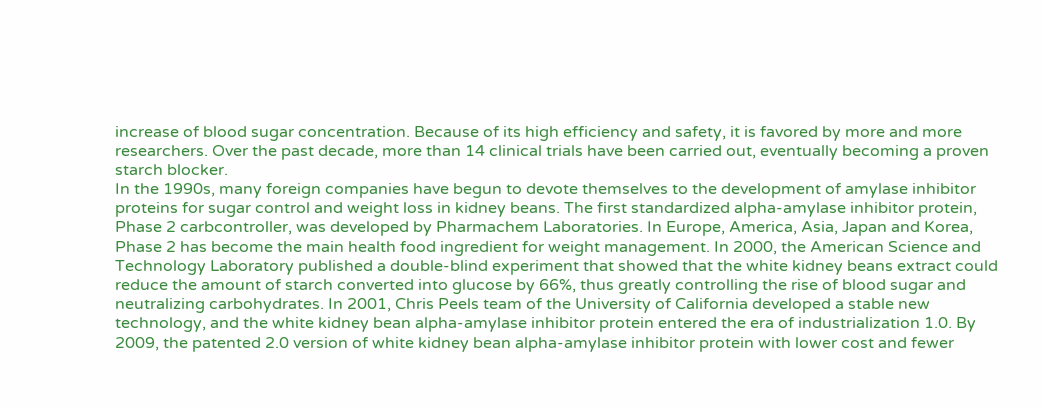increase of blood sugar concentration. Because of its high efficiency and safety, it is favored by more and more researchers. Over the past decade, more than 14 clinical trials have been carried out, eventually becoming a proven starch blocker.
In the 1990s, many foreign companies have begun to devote themselves to the development of amylase inhibitor proteins for sugar control and weight loss in kidney beans. The first standardized alpha-amylase inhibitor protein, Phase 2 carbcontroller, was developed by Pharmachem Laboratories. In Europe, America, Asia, Japan and Korea, Phase 2 has become the main health food ingredient for weight management. In 2000, the American Science and Technology Laboratory published a double-blind experiment that showed that the white kidney beans extract could reduce the amount of starch converted into glucose by 66%, thus greatly controlling the rise of blood sugar and neutralizing carbohydrates. In 2001, Chris Peels team of the University of California developed a stable new technology, and the white kidney bean alpha-amylase inhibitor protein entered the era of industrialization 1.0. By 2009, the patented 2.0 version of white kidney bean alpha-amylase inhibitor protein with lower cost and fewer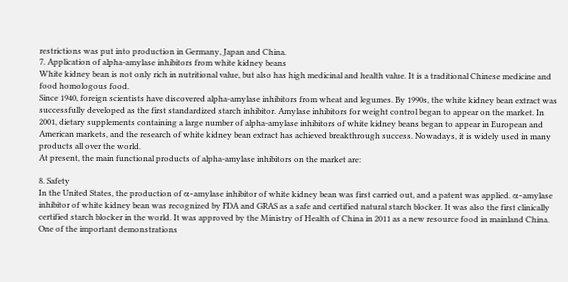restrictions was put into production in Germany, Japan and China.
7. Application of alpha-amylase inhibitors from white kidney beans
White kidney bean is not only rich in nutritional value, but also has high medicinal and health value. It is a traditional Chinese medicine and food homologous food.
Since 1940, foreign scientists have discovered alpha-amylase inhibitors from wheat and legumes. By 1990s, the white kidney bean extract was successfully developed as the first standardized starch inhibitor. Amylase inhibitors for weight control began to appear on the market. In 2001, dietary supplements containing a large number of alpha-amylase inhibitors of white kidney beans began to appear in European and American markets, and the research of white kidney bean extract has achieved breakthrough success. Nowadays, it is widely used in many products all over the world.
At present, the main functional products of alpha-amylase inhibitors on the market are:

8. Safety
In the United States, the production of α-amylase inhibitor of white kidney bean was first carried out, and a patent was applied. α-amylase inhibitor of white kidney bean was recognized by FDA and GRAS as a safe and certified natural starch blocker. It was also the first clinically certified starch blocker in the world. It was approved by the Ministry of Health of China in 2011 as a new resource food in mainland China.
One of the important demonstrations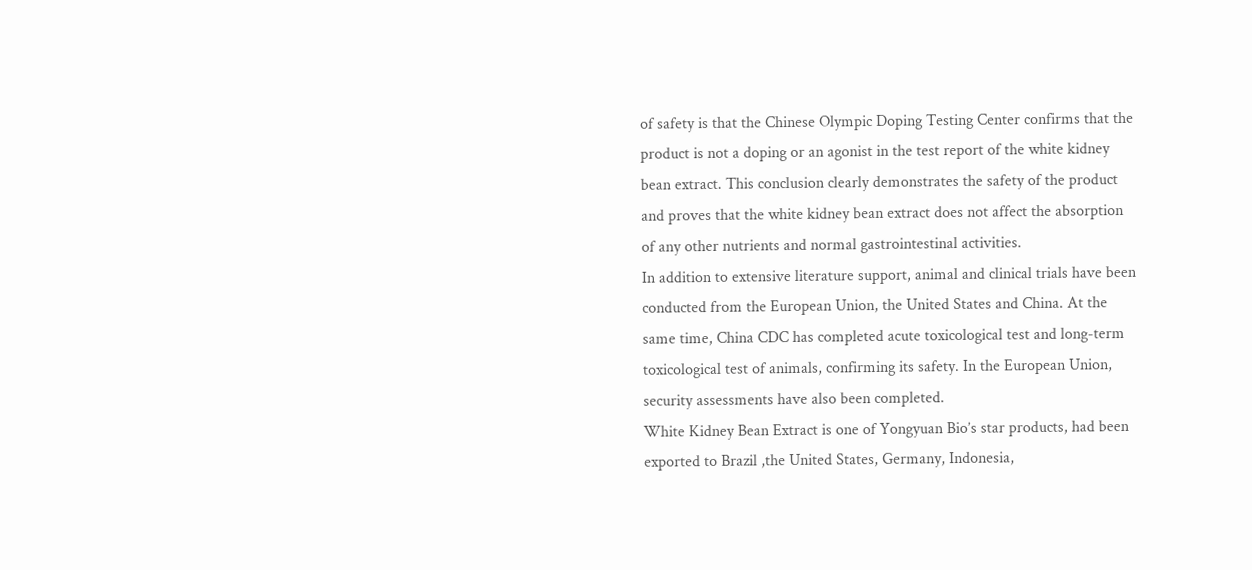of safety is that the Chinese Olympic Doping Testing Center confirms that the product is not a doping or an agonist in the test report of the white kidney bean extract. This conclusion clearly demonstrates the safety of the product and proves that the white kidney bean extract does not affect the absorption of any other nutrients and normal gastrointestinal activities.
In addition to extensive literature support, animal and clinical trials have been conducted from the European Union, the United States and China. At the same time, China CDC has completed acute toxicological test and long-term toxicological test of animals, confirming its safety. In the European Union, security assessments have also been completed.
White Kidney Bean Extract is one of Yongyuan Bio’s star products, had been exported to Brazil ,the United States, Germany, Indonesia,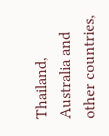Thailand, Australia and other countries,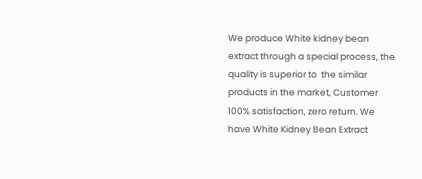We produce White kidney bean extract through a special process, the quality is superior to  the similar products in the market, Customer 100% satisfaction, zero return. We have White Kidney Bean Extract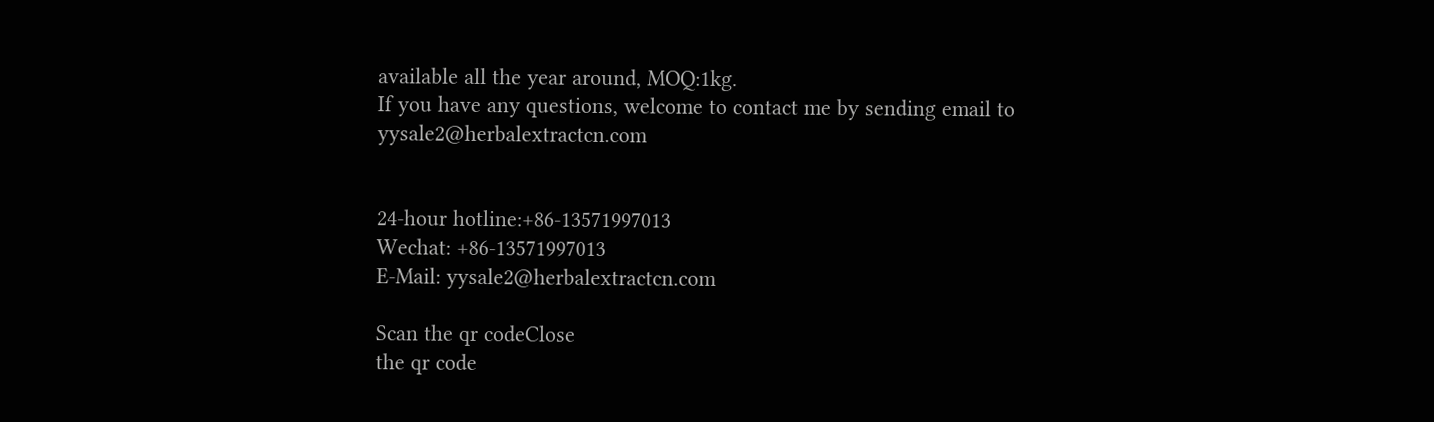available all the year around, MOQ:1kg.
If you have any questions, welcome to contact me by sending email to yysale2@herbalextractcn.com


24-hour hotline:+86-13571997013
Wechat: +86-13571997013
E-Mail: yysale2@herbalextractcn.com

Scan the qr codeClose
the qr code